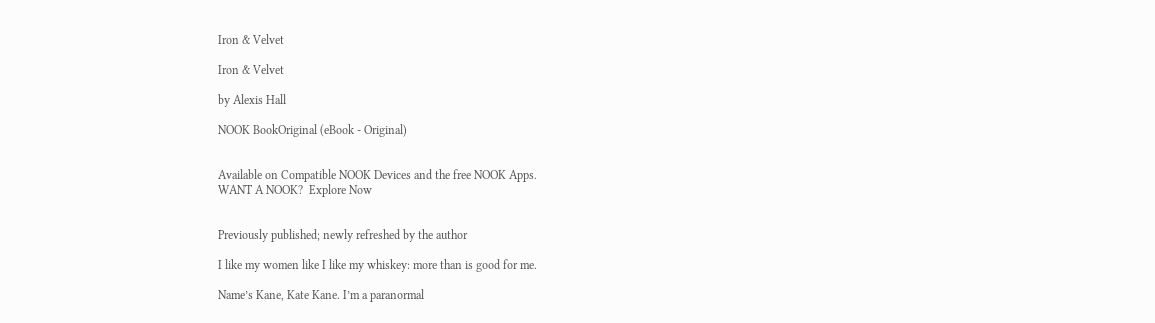Iron & Velvet

Iron & Velvet

by Alexis Hall

NOOK BookOriginal (eBook - Original)


Available on Compatible NOOK Devices and the free NOOK Apps.
WANT A NOOK?  Explore Now


Previously published; newly refreshed by the author

I like my women like I like my whiskey: more than is good for me.

Name’s Kane, Kate Kane. I’m a paranormal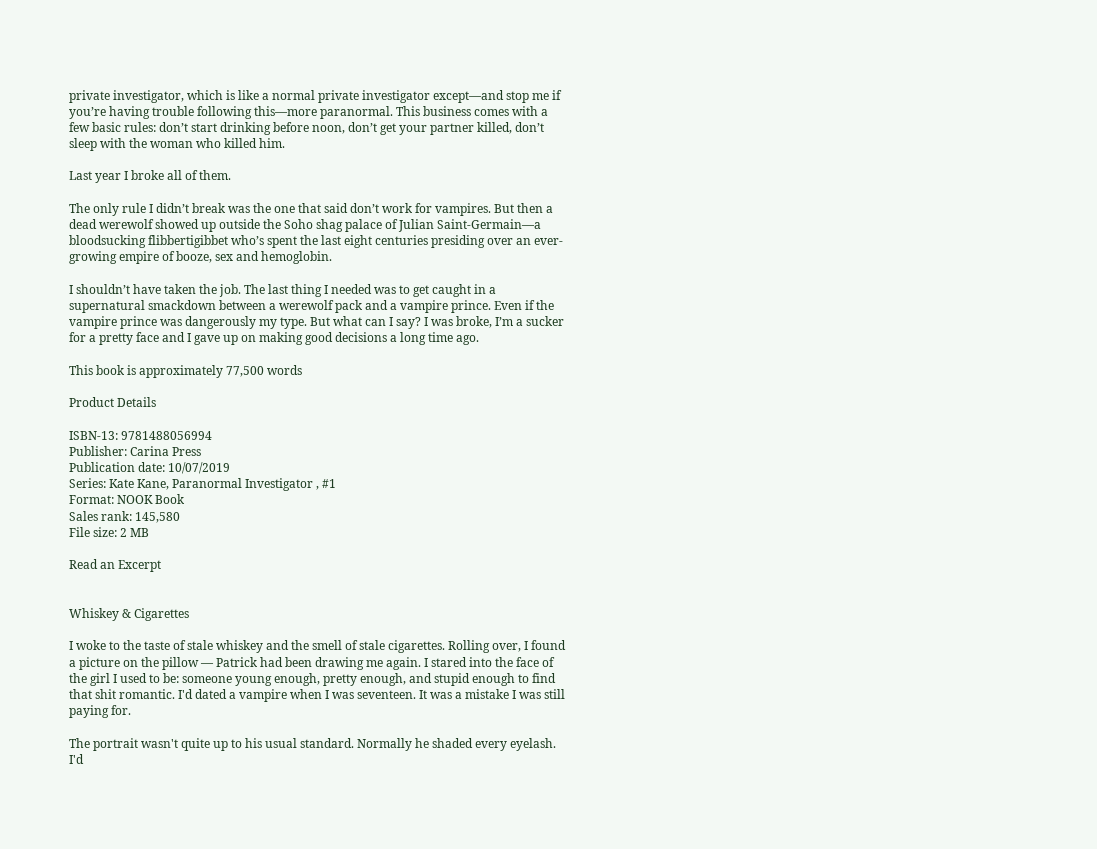private investigator, which is like a normal private investigator except—and stop me if you’re having trouble following this—more paranormal. This business comes with a few basic rules: don’t start drinking before noon, don’t get your partner killed, don’t sleep with the woman who killed him.

Last year I broke all of them.

The only rule I didn’t break was the one that said don’t work for vampires. But then a dead werewolf showed up outside the Soho shag palace of Julian Saint-Germain—a bloodsucking flibbertigibbet who’s spent the last eight centuries presiding over an ever-growing empire of booze, sex and hemoglobin.

I shouldn’t have taken the job. The last thing I needed was to get caught in a supernatural smackdown between a werewolf pack and a vampire prince. Even if the vampire prince was dangerously my type. But what can I say? I was broke, I’m a sucker for a pretty face and I gave up on making good decisions a long time ago.

This book is approximately 77,500 words

Product Details

ISBN-13: 9781488056994
Publisher: Carina Press
Publication date: 10/07/2019
Series: Kate Kane, Paranormal Investigator , #1
Format: NOOK Book
Sales rank: 145,580
File size: 2 MB

Read an Excerpt


Whiskey & Cigarettes

I woke to the taste of stale whiskey and the smell of stale cigarettes. Rolling over, I found a picture on the pillow — Patrick had been drawing me again. I stared into the face of the girl I used to be: someone young enough, pretty enough, and stupid enough to find that shit romantic. I'd dated a vampire when I was seventeen. It was a mistake I was still paying for.

The portrait wasn't quite up to his usual standard. Normally he shaded every eyelash. I'd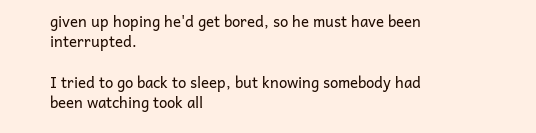given up hoping he'd get bored, so he must have been interrupted.

I tried to go back to sleep, but knowing somebody had been watching took all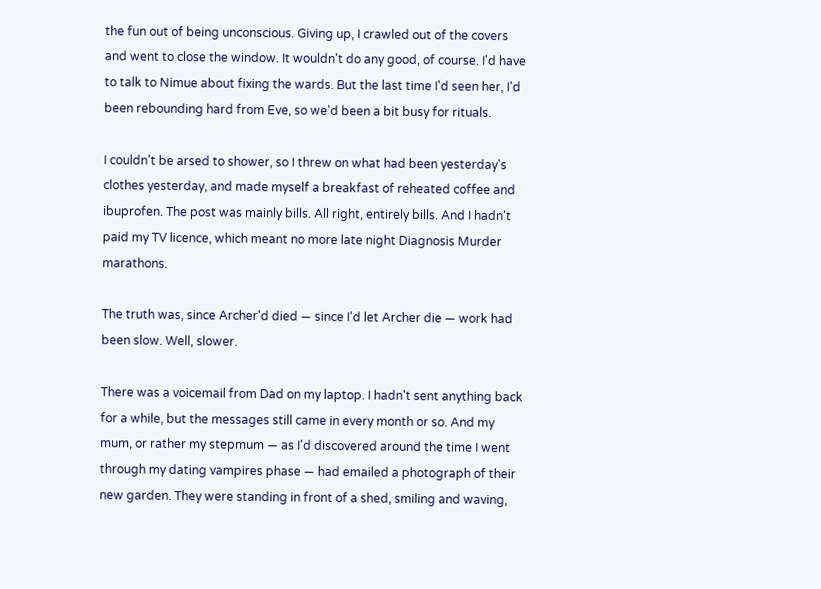the fun out of being unconscious. Giving up, I crawled out of the covers and went to close the window. It wouldn't do any good, of course. I'd have to talk to Nimue about fixing the wards. But the last time I'd seen her, I'd been rebounding hard from Eve, so we'd been a bit busy for rituals.

I couldn't be arsed to shower, so I threw on what had been yesterday's clothes yesterday, and made myself a breakfast of reheated coffee and ibuprofen. The post was mainly bills. All right, entirely bills. And I hadn't paid my TV licence, which meant no more late night Diagnosis Murder marathons.

The truth was, since Archer'd died — since I'd let Archer die — work had been slow. Well, slower.

There was a voicemail from Dad on my laptop. I hadn't sent anything back for a while, but the messages still came in every month or so. And my mum, or rather my stepmum — as I'd discovered around the time I went through my dating vampires phase — had emailed a photograph of their new garden. They were standing in front of a shed, smiling and waving,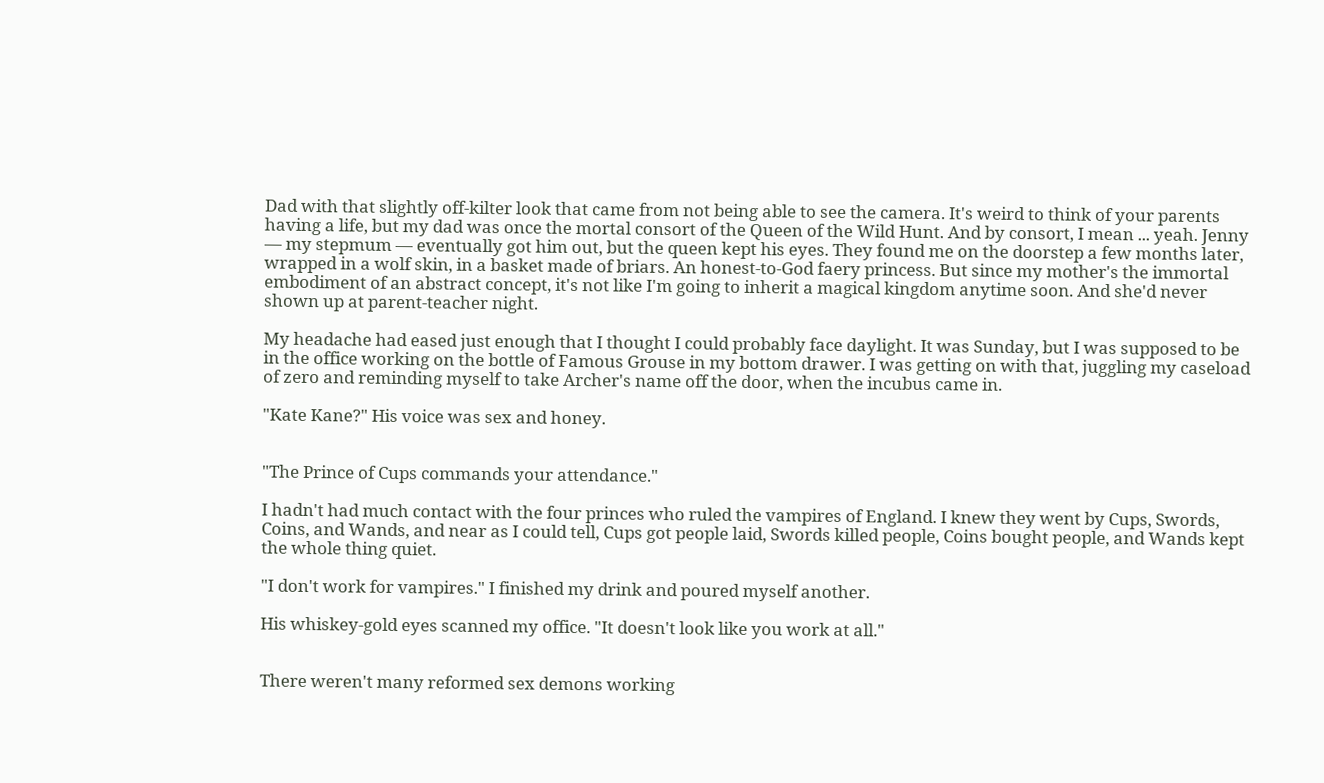Dad with that slightly off-kilter look that came from not being able to see the camera. It's weird to think of your parents having a life, but my dad was once the mortal consort of the Queen of the Wild Hunt. And by consort, I mean ... yeah. Jenny — my stepmum — eventually got him out, but the queen kept his eyes. They found me on the doorstep a few months later, wrapped in a wolf skin, in a basket made of briars. An honest-to-God faery princess. But since my mother's the immortal embodiment of an abstract concept, it's not like I'm going to inherit a magical kingdom anytime soon. And she'd never shown up at parent-teacher night.

My headache had eased just enough that I thought I could probably face daylight. It was Sunday, but I was supposed to be in the office working on the bottle of Famous Grouse in my bottom drawer. I was getting on with that, juggling my caseload of zero and reminding myself to take Archer's name off the door, when the incubus came in.

"Kate Kane?" His voice was sex and honey.


"The Prince of Cups commands your attendance."

I hadn't had much contact with the four princes who ruled the vampires of England. I knew they went by Cups, Swords, Coins, and Wands, and near as I could tell, Cups got people laid, Swords killed people, Coins bought people, and Wands kept the whole thing quiet.

"I don't work for vampires." I finished my drink and poured myself another.

His whiskey-gold eyes scanned my office. "It doesn't look like you work at all."


There weren't many reformed sex demons working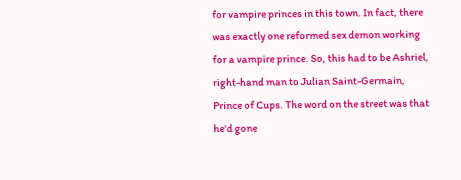for vampire princes in this town. In fact, there was exactly one reformed sex demon working for a vampire prince. So, this had to be Ashriel, right-hand man to Julian Saint-Germain, Prince of Cups. The word on the street was that he'd gone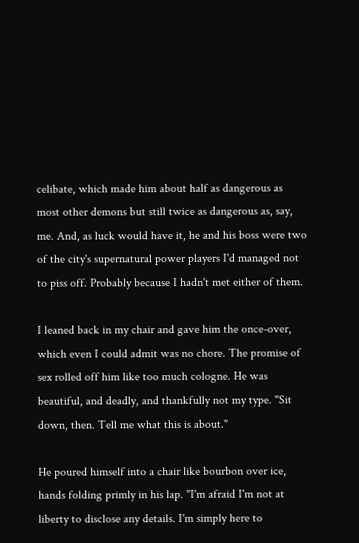celibate, which made him about half as dangerous as most other demons but still twice as dangerous as, say, me. And, as luck would have it, he and his boss were two of the city's supernatural power players I'd managed not to piss off. Probably because I hadn't met either of them.

I leaned back in my chair and gave him the once-over, which even I could admit was no chore. The promise of sex rolled off him like too much cologne. He was beautiful, and deadly, and thankfully not my type. "Sit down, then. Tell me what this is about."

He poured himself into a chair like bourbon over ice, hands folding primly in his lap. "I'm afraid I'm not at liberty to disclose any details. I'm simply here to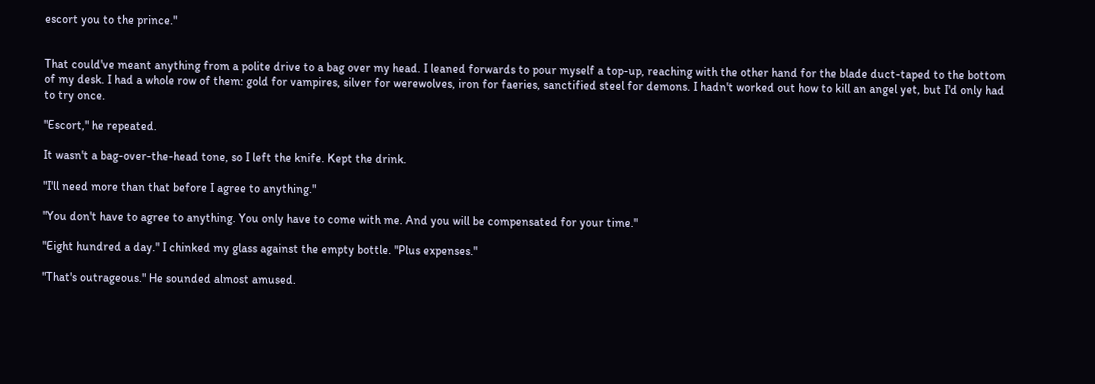escort you to the prince."


That could've meant anything from a polite drive to a bag over my head. I leaned forwards to pour myself a top-up, reaching with the other hand for the blade duct-taped to the bottom of my desk. I had a whole row of them: gold for vampires, silver for werewolves, iron for faeries, sanctified steel for demons. I hadn't worked out how to kill an angel yet, but I'd only had to try once.

"Escort," he repeated.

It wasn't a bag-over-the-head tone, so I left the knife. Kept the drink.

"I'll need more than that before I agree to anything."

"You don't have to agree to anything. You only have to come with me. And you will be compensated for your time."

"Eight hundred a day." I chinked my glass against the empty bottle. "Plus expenses."

"That's outrageous." He sounded almost amused.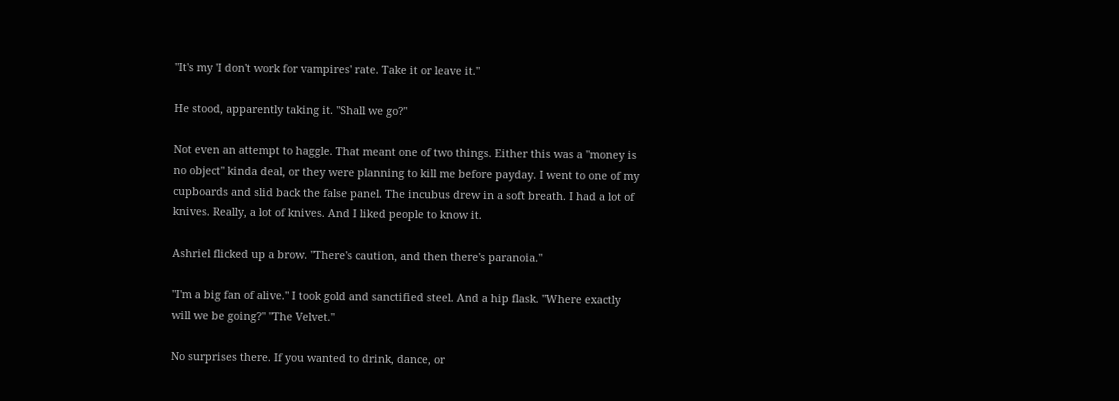"It's my 'I don't work for vampires' rate. Take it or leave it."

He stood, apparently taking it. "Shall we go?"

Not even an attempt to haggle. That meant one of two things. Either this was a "money is no object" kinda deal, or they were planning to kill me before payday. I went to one of my cupboards and slid back the false panel. The incubus drew in a soft breath. I had a lot of knives. Really, a lot of knives. And I liked people to know it.

Ashriel flicked up a brow. "There's caution, and then there's paranoia."

"I'm a big fan of alive." I took gold and sanctified steel. And a hip flask. "Where exactly will we be going?" "The Velvet."

No surprises there. If you wanted to drink, dance, or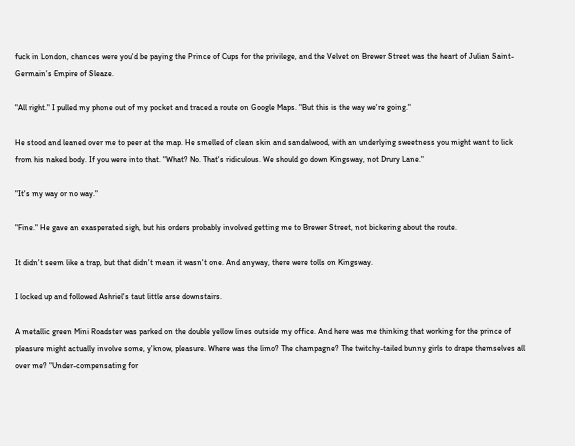fuck in London, chances were you'd be paying the Prince of Cups for the privilege, and the Velvet on Brewer Street was the heart of Julian Saint-Germain's Empire of Sleaze.

"All right." I pulled my phone out of my pocket and traced a route on Google Maps. "But this is the way we're going."

He stood and leaned over me to peer at the map. He smelled of clean skin and sandalwood, with an underlying sweetness you might want to lick from his naked body. If you were into that. "What? No. That's ridiculous. We should go down Kingsway, not Drury Lane."

"It's my way or no way."

"Fine." He gave an exasperated sigh, but his orders probably involved getting me to Brewer Street, not bickering about the route.

It didn't seem like a trap, but that didn't mean it wasn't one. And anyway, there were tolls on Kingsway.

I locked up and followed Ashriel's taut little arse downstairs.

A metallic green Mini Roadster was parked on the double yellow lines outside my office. And here was me thinking that working for the prince of pleasure might actually involve some, y'know, pleasure. Where was the limo? The champagne? The twitchy-tailed bunny girls to drape themselves all over me? "Under-compensating for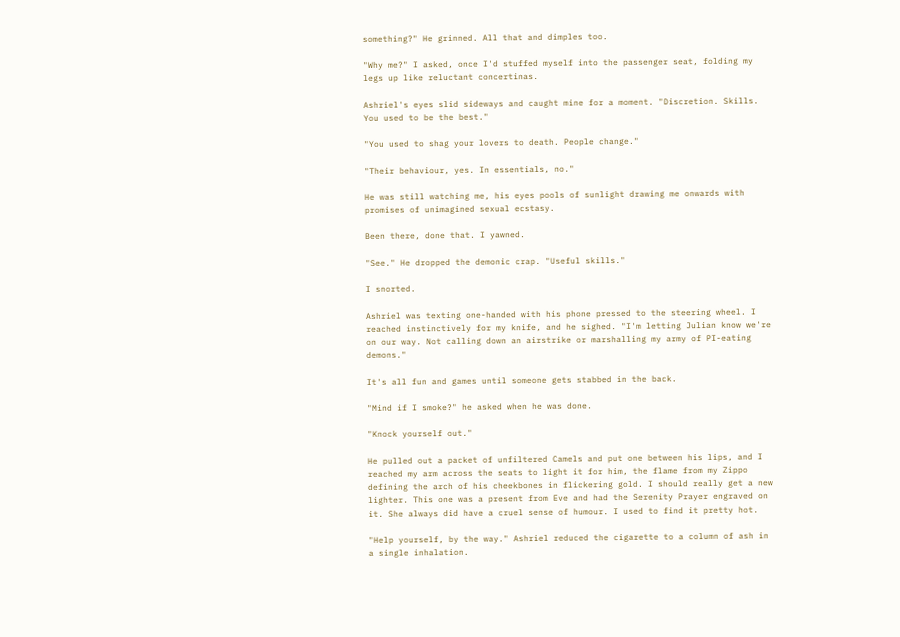something?" He grinned. All that and dimples too.

"Why me?" I asked, once I'd stuffed myself into the passenger seat, folding my legs up like reluctant concertinas.

Ashriel's eyes slid sideways and caught mine for a moment. "Discretion. Skills. You used to be the best."

"You used to shag your lovers to death. People change."

"Their behaviour, yes. In essentials, no."

He was still watching me, his eyes pools of sunlight drawing me onwards with promises of unimagined sexual ecstasy.

Been there, done that. I yawned.

"See." He dropped the demonic crap. "Useful skills."

I snorted.

Ashriel was texting one-handed with his phone pressed to the steering wheel. I reached instinctively for my knife, and he sighed. "I'm letting Julian know we're on our way. Not calling down an airstrike or marshalling my army of PI-eating demons."

It's all fun and games until someone gets stabbed in the back.

"Mind if I smoke?" he asked when he was done.

"Knock yourself out."

He pulled out a packet of unfiltered Camels and put one between his lips, and I reached my arm across the seats to light it for him, the flame from my Zippo defining the arch of his cheekbones in flickering gold. I should really get a new lighter. This one was a present from Eve and had the Serenity Prayer engraved on it. She always did have a cruel sense of humour. I used to find it pretty hot.

"Help yourself, by the way." Ashriel reduced the cigarette to a column of ash in a single inhalation.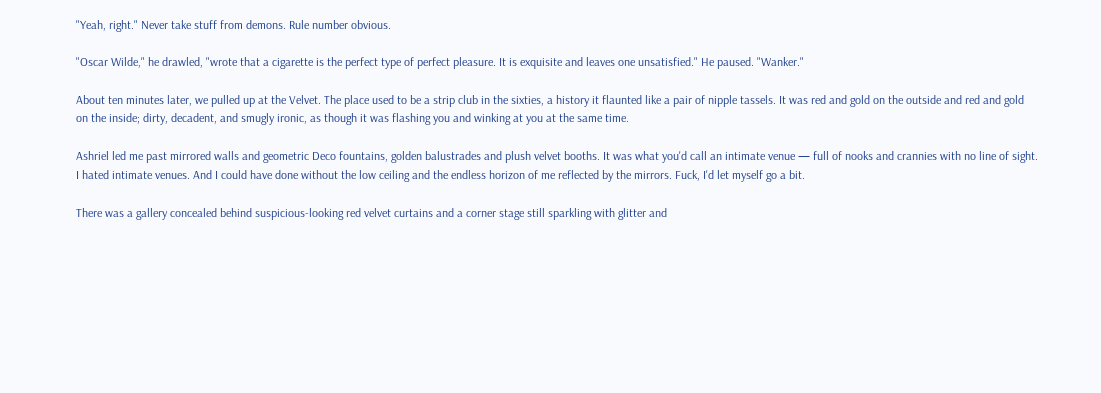"Yeah, right." Never take stuff from demons. Rule number obvious.

"Oscar Wilde," he drawled, "wrote that a cigarette is the perfect type of perfect pleasure. It is exquisite and leaves one unsatisfied." He paused. "Wanker."

About ten minutes later, we pulled up at the Velvet. The place used to be a strip club in the sixties, a history it flaunted like a pair of nipple tassels. It was red and gold on the outside and red and gold on the inside; dirty, decadent, and smugly ironic, as though it was flashing you and winking at you at the same time.

Ashriel led me past mirrored walls and geometric Deco fountains, golden balustrades and plush velvet booths. It was what you'd call an intimate venue — full of nooks and crannies with no line of sight. I hated intimate venues. And I could have done without the low ceiling and the endless horizon of me reflected by the mirrors. Fuck, I'd let myself go a bit.

There was a gallery concealed behind suspicious-looking red velvet curtains and a corner stage still sparkling with glitter and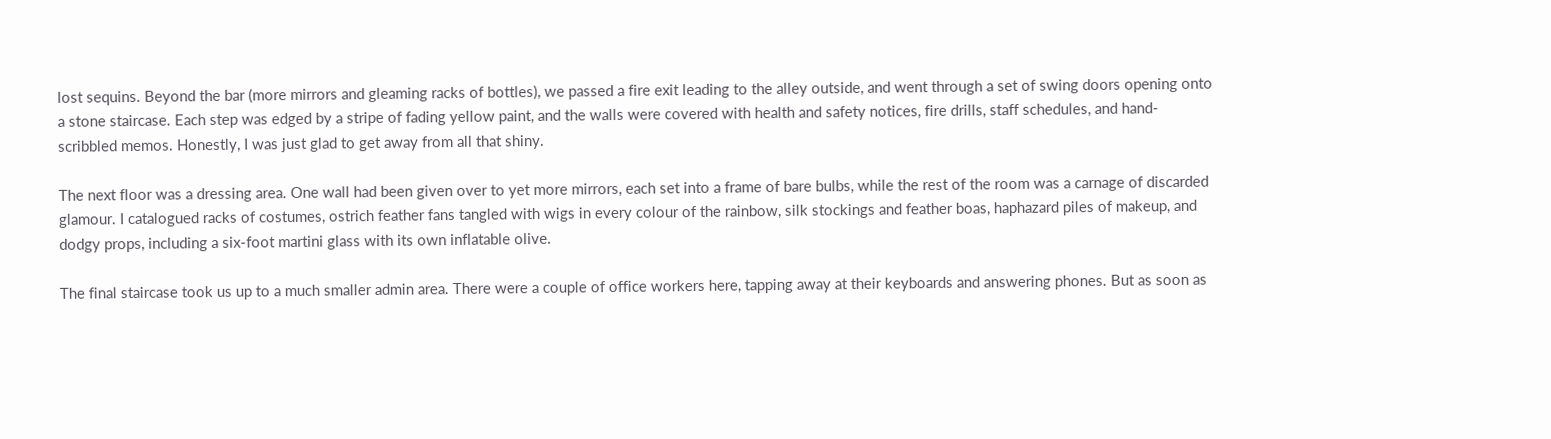lost sequins. Beyond the bar (more mirrors and gleaming racks of bottles), we passed a fire exit leading to the alley outside, and went through a set of swing doors opening onto a stone staircase. Each step was edged by a stripe of fading yellow paint, and the walls were covered with health and safety notices, fire drills, staff schedules, and hand-scribbled memos. Honestly, I was just glad to get away from all that shiny.

The next floor was a dressing area. One wall had been given over to yet more mirrors, each set into a frame of bare bulbs, while the rest of the room was a carnage of discarded glamour. I catalogued racks of costumes, ostrich feather fans tangled with wigs in every colour of the rainbow, silk stockings and feather boas, haphazard piles of makeup, and dodgy props, including a six-foot martini glass with its own inflatable olive.

The final staircase took us up to a much smaller admin area. There were a couple of office workers here, tapping away at their keyboards and answering phones. But as soon as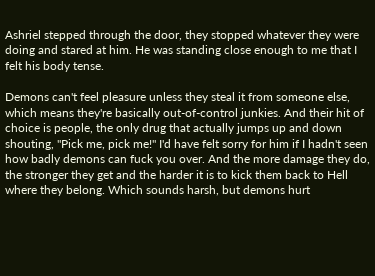Ashriel stepped through the door, they stopped whatever they were doing and stared at him. He was standing close enough to me that I felt his body tense.

Demons can't feel pleasure unless they steal it from someone else, which means they're basically out-of-control junkies. And their hit of choice is people, the only drug that actually jumps up and down shouting, "Pick me, pick me!" I'd have felt sorry for him if I hadn't seen how badly demons can fuck you over. And the more damage they do, the stronger they get and the harder it is to kick them back to Hell where they belong. Which sounds harsh, but demons hurt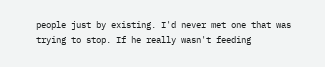people just by existing. I'd never met one that was trying to stop. If he really wasn't feeding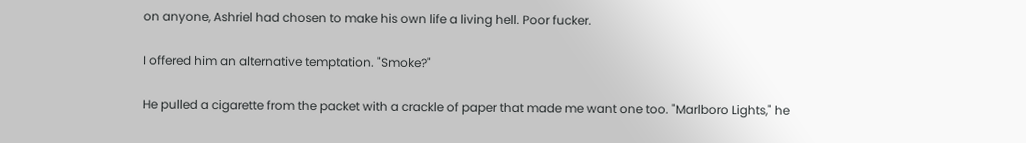on anyone, Ashriel had chosen to make his own life a living hell. Poor fucker.

I offered him an alternative temptation. "Smoke?"

He pulled a cigarette from the packet with a crackle of paper that made me want one too. "Marlboro Lights," he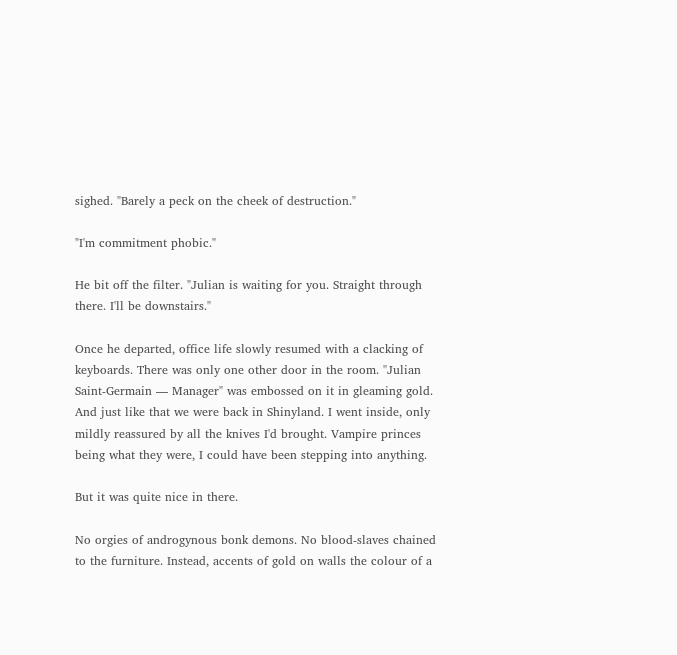sighed. "Barely a peck on the cheek of destruction."

"I'm commitment phobic."

He bit off the filter. "Julian is waiting for you. Straight through there. I'll be downstairs."

Once he departed, office life slowly resumed with a clacking of keyboards. There was only one other door in the room. "Julian Saint-Germain — Manager" was embossed on it in gleaming gold. And just like that we were back in Shinyland. I went inside, only mildly reassured by all the knives I'd brought. Vampire princes being what they were, I could have been stepping into anything.

But it was quite nice in there.

No orgies of androgynous bonk demons. No blood-slaves chained to the furniture. Instead, accents of gold on walls the colour of a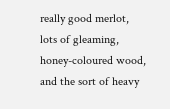really good merlot, lots of gleaming, honey-coloured wood, and the sort of heavy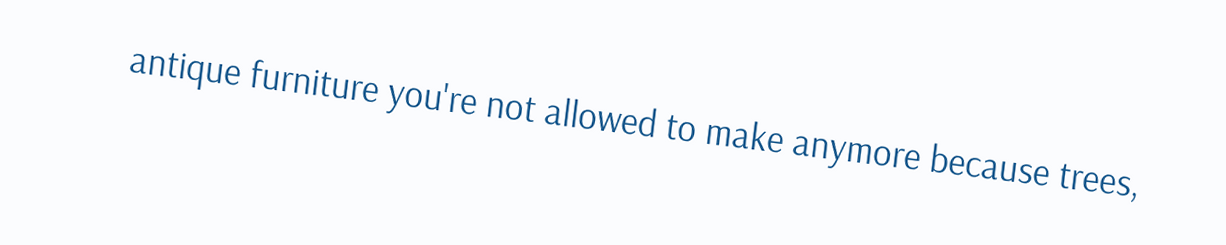antique furniture you're not allowed to make anymore because trees,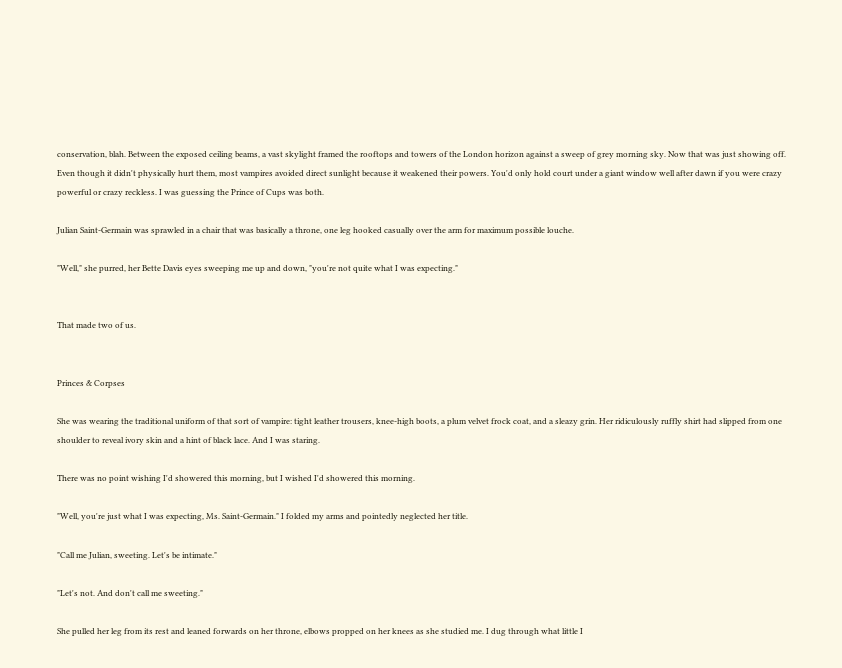conservation, blah. Between the exposed ceiling beams, a vast skylight framed the rooftops and towers of the London horizon against a sweep of grey morning sky. Now that was just showing off. Even though it didn't physically hurt them, most vampires avoided direct sunlight because it weakened their powers. You'd only hold court under a giant window well after dawn if you were crazy powerful or crazy reckless. I was guessing the Prince of Cups was both.

Julian Saint-Germain was sprawled in a chair that was basically a throne, one leg hooked casually over the arm for maximum possible louche.

"Well," she purred, her Bette Davis eyes sweeping me up and down, "you're not quite what I was expecting."


That made two of us.


Princes & Corpses

She was wearing the traditional uniform of that sort of vampire: tight leather trousers, knee-high boots, a plum velvet frock coat, and a sleazy grin. Her ridiculously ruffly shirt had slipped from one shoulder to reveal ivory skin and a hint of black lace. And I was staring.

There was no point wishing I'd showered this morning, but I wished I'd showered this morning.

"Well, you're just what I was expecting, Ms. Saint-Germain." I folded my arms and pointedly neglected her title.

"Call me Julian, sweeting. Let's be intimate."

"Let's not. And don't call me sweeting."

She pulled her leg from its rest and leaned forwards on her throne, elbows propped on her knees as she studied me. I dug through what little I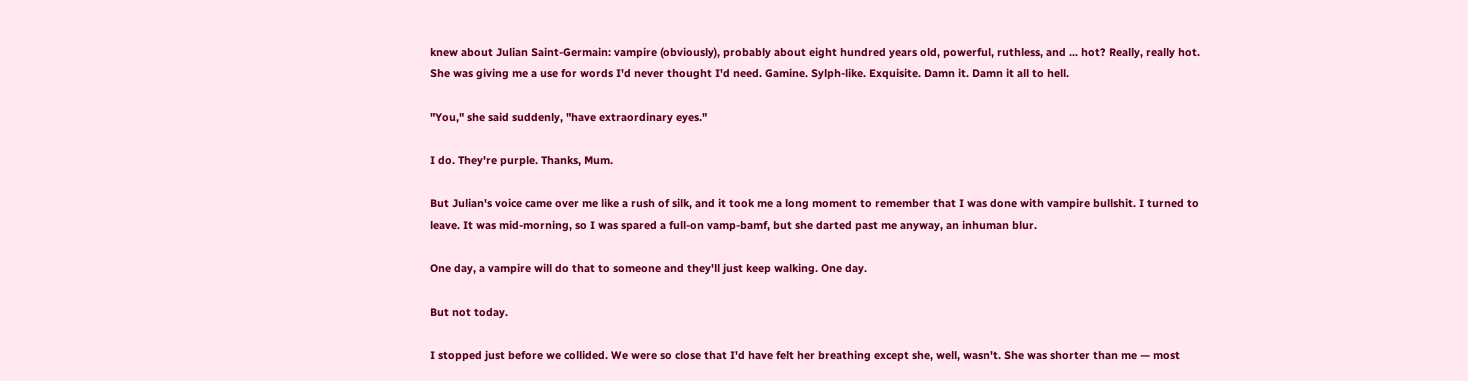knew about Julian Saint-Germain: vampire (obviously), probably about eight hundred years old, powerful, ruthless, and ... hot? Really, really hot. She was giving me a use for words I'd never thought I'd need. Gamine. Sylph-like. Exquisite. Damn it. Damn it all to hell.

"You," she said suddenly, "have extraordinary eyes."

I do. They're purple. Thanks, Mum.

But Julian's voice came over me like a rush of silk, and it took me a long moment to remember that I was done with vampire bullshit. I turned to leave. It was mid-morning, so I was spared a full-on vamp-bamf, but she darted past me anyway, an inhuman blur.

One day, a vampire will do that to someone and they'll just keep walking. One day.

But not today.

I stopped just before we collided. We were so close that I'd have felt her breathing except she, well, wasn't. She was shorter than me — most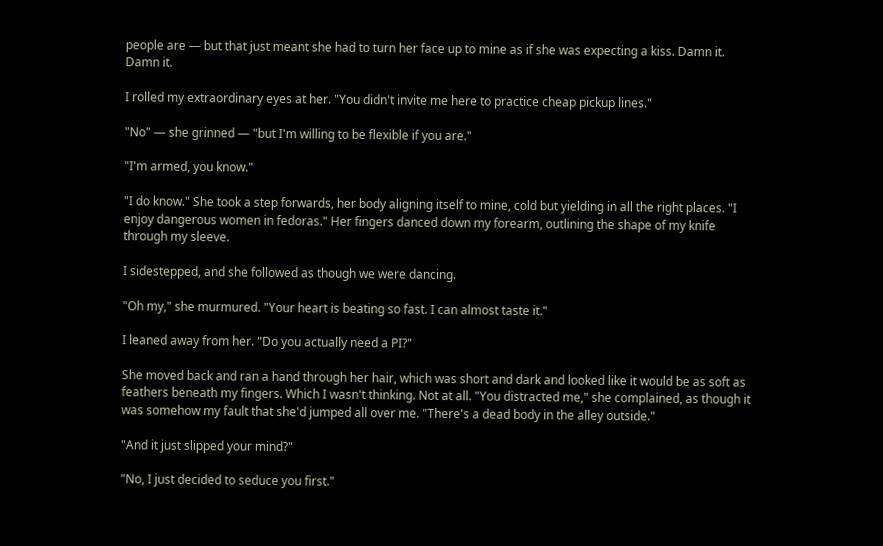people are — but that just meant she had to turn her face up to mine as if she was expecting a kiss. Damn it. Damn it.

I rolled my extraordinary eyes at her. "You didn't invite me here to practice cheap pickup lines."

"No" — she grinned — "but I'm willing to be flexible if you are."

"I'm armed, you know."

"I do know." She took a step forwards, her body aligning itself to mine, cold but yielding in all the right places. "I enjoy dangerous women in fedoras." Her fingers danced down my forearm, outlining the shape of my knife through my sleeve.

I sidestepped, and she followed as though we were dancing.

"Oh my," she murmured. "Your heart is beating so fast. I can almost taste it."

I leaned away from her. "Do you actually need a PI?"

She moved back and ran a hand through her hair, which was short and dark and looked like it would be as soft as feathers beneath my fingers. Which I wasn't thinking. Not at all. "You distracted me," she complained, as though it was somehow my fault that she'd jumped all over me. "There's a dead body in the alley outside."

"And it just slipped your mind?"

"No, I just decided to seduce you first."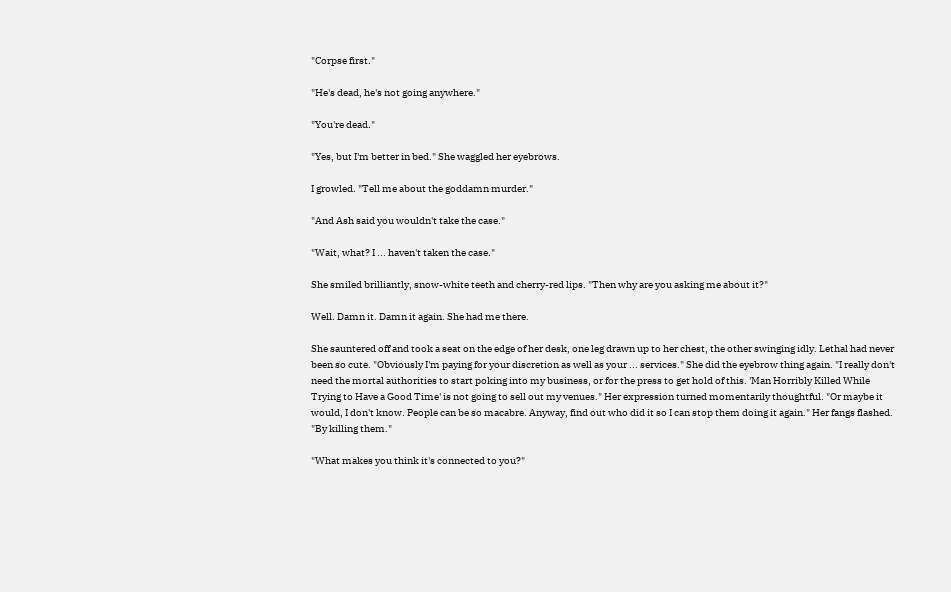"Corpse first."

"He's dead, he's not going anywhere."

"You're dead."

"Yes, but I'm better in bed." She waggled her eyebrows.

I growled. "Tell me about the goddamn murder."

"And Ash said you wouldn't take the case."

"Wait, what? I ... haven't taken the case."

She smiled brilliantly, snow-white teeth and cherry-red lips. "Then why are you asking me about it?"

Well. Damn it. Damn it again. She had me there.

She sauntered off and took a seat on the edge of her desk, one leg drawn up to her chest, the other swinging idly. Lethal had never been so cute. "Obviously I'm paying for your discretion as well as your ... services." She did the eyebrow thing again. "I really don't need the mortal authorities to start poking into my business, or for the press to get hold of this. 'Man Horribly Killed While Trying to Have a Good Time' is not going to sell out my venues." Her expression turned momentarily thoughtful. "Or maybe it would, I don't know. People can be so macabre. Anyway, find out who did it so I can stop them doing it again." Her fangs flashed. "By killing them."

"What makes you think it's connected to you?"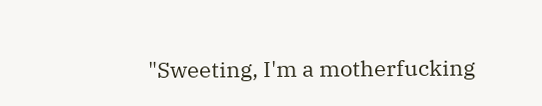"Sweeting, I'm a motherfucking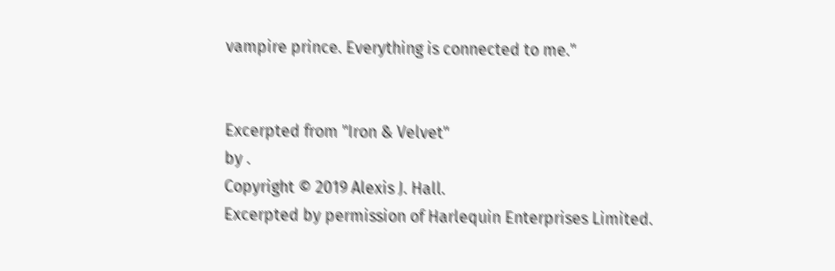vampire prince. Everything is connected to me."


Excerpted from "Iron & Velvet"
by .
Copyright © 2019 Alexis J. Hall.
Excerpted by permission of Harlequin Enterprises Limited.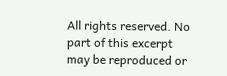All rights reserved. No part of this excerpt may be reproduced or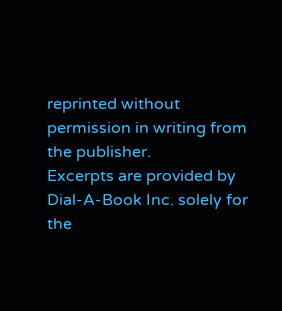reprinted without permission in writing from the publisher.
Excerpts are provided by Dial-A-Book Inc. solely for the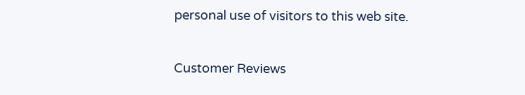personal use of visitors to this web site.

Customer Reviews